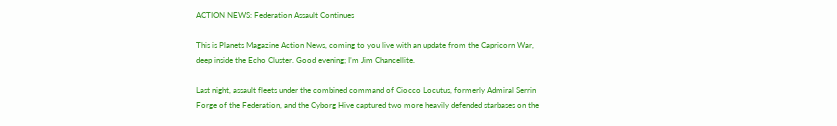ACTION NEWS: Federation Assault Continues

This is Planets Magazine Action News, coming to you live with an update from the Capricorn War, deep inside the Echo Cluster. Good evening; I’m Jim Chancellite.

Last night, assault fleets under the combined command of Ciocco Locutus, formerly Admiral Serrin Forge of the Federation, and the Cyborg Hive captured two more heavily defended starbases on the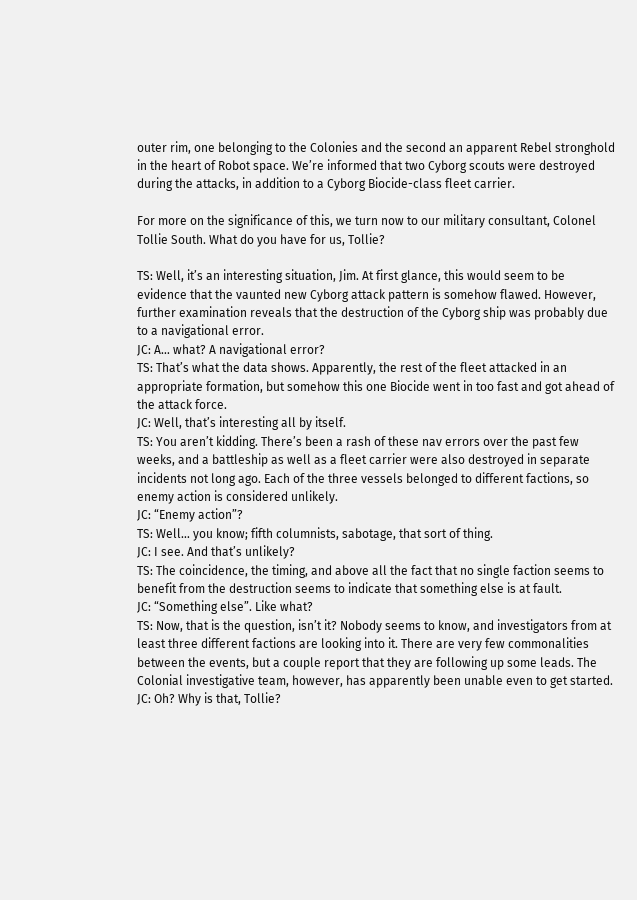outer rim, one belonging to the Colonies and the second an apparent Rebel stronghold in the heart of Robot space. We’re informed that two Cyborg scouts were destroyed during the attacks, in addition to a Cyborg Biocide-class fleet carrier.

For more on the significance of this, we turn now to our military consultant, Colonel Tollie South. What do you have for us, Tollie?

TS: Well, it’s an interesting situation, Jim. At first glance, this would seem to be evidence that the vaunted new Cyborg attack pattern is somehow flawed. However, further examination reveals that the destruction of the Cyborg ship was probably due to a navigational error.
JC: A… what? A navigational error?
TS: That’s what the data shows. Apparently, the rest of the fleet attacked in an appropriate formation, but somehow this one Biocide went in too fast and got ahead of the attack force.
JC: Well, that’s interesting all by itself.
TS: You aren’t kidding. There’s been a rash of these nav errors over the past few weeks, and a battleship as well as a fleet carrier were also destroyed in separate incidents not long ago. Each of the three vessels belonged to different factions, so enemy action is considered unlikely.
JC: “Enemy action”?
TS: Well… you know; fifth columnists, sabotage, that sort of thing.
JC: I see. And that’s unlikely?
TS: The coincidence, the timing, and above all the fact that no single faction seems to benefit from the destruction seems to indicate that something else is at fault.
JC: “Something else”. Like what?
TS: Now, that is the question, isn’t it? Nobody seems to know, and investigators from at least three different factions are looking into it. There are very few commonalities between the events, but a couple report that they are following up some leads. The Colonial investigative team, however, has apparently been unable even to get started.
JC: Oh? Why is that, Tollie?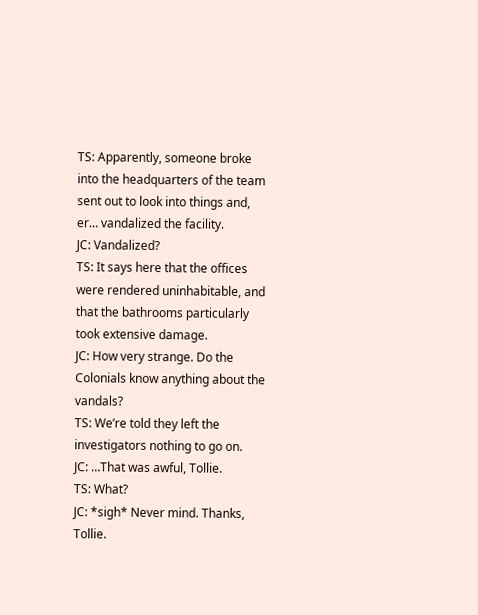TS: Apparently, someone broke into the headquarters of the team sent out to look into things and, er… vandalized the facility.
JC: Vandalized?
TS: It says here that the offices were rendered uninhabitable, and that the bathrooms particularly took extensive damage.
JC: How very strange. Do the Colonials know anything about the vandals?
TS: We’re told they left the investigators nothing to go on.
JC: …That was awful, Tollie.
TS: What?
JC: *sigh* Never mind. Thanks, Tollie.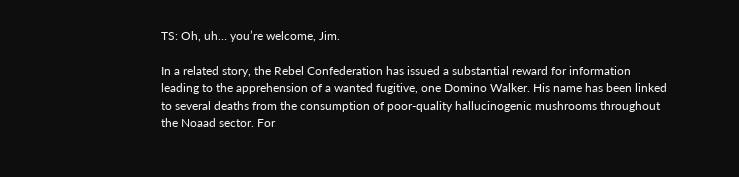TS: Oh, uh… you’re welcome, Jim.

In a related story, the Rebel Confederation has issued a substantial reward for information leading to the apprehension of a wanted fugitive, one Domino Walker. His name has been linked to several deaths from the consumption of poor-quality hallucinogenic mushrooms throughout the Noaad sector. For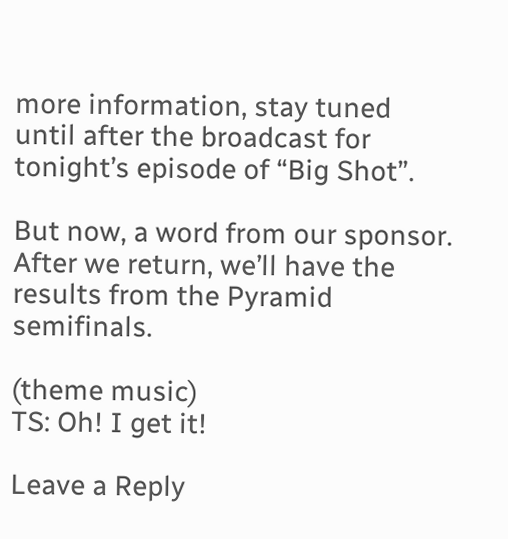more information, stay tuned until after the broadcast for tonight’s episode of “Big Shot”.

But now, a word from our sponsor. After we return, we’ll have the results from the Pyramid semifinals.

(theme music)
TS: Oh! I get it!

Leave a Reply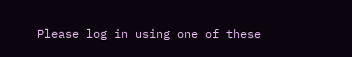Please log in using one of these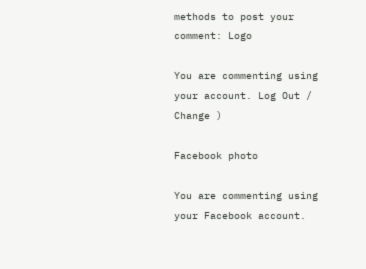methods to post your comment: Logo

You are commenting using your account. Log Out /  Change )

Facebook photo

You are commenting using your Facebook account.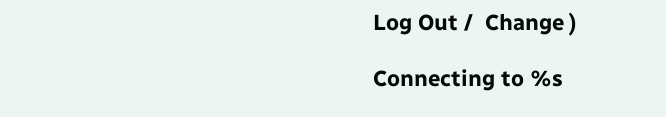Log Out /  Change )

Connecting to %s